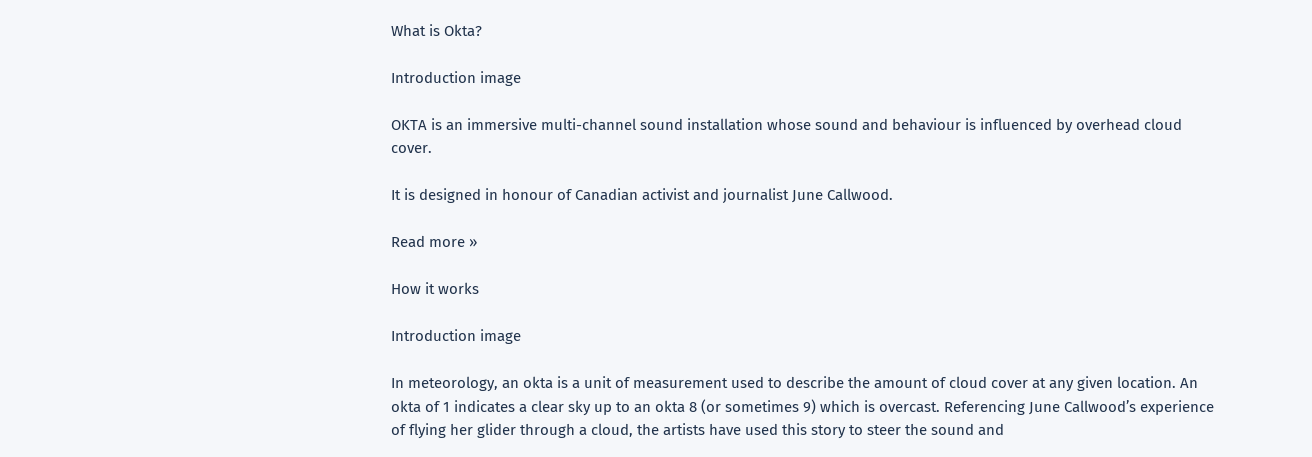What is Okta?

Introduction image

OKTA is an immersive multi-channel sound installation whose sound and behaviour is influenced by overhead cloud cover.

It is designed in honour of Canadian activist and journalist June Callwood.

Read more »

How it works

Introduction image

In meteorology, an okta is a unit of measurement used to describe the amount of cloud cover at any given location. An okta of 1 indicates a clear sky up to an okta 8 (or sometimes 9) which is overcast. Referencing June Callwood’s experience of flying her glider through a cloud, the artists have used this story to steer the sound and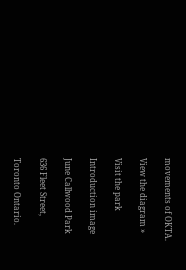movements of OKTA.

View the diagram »

Visit the park

Introduction image

June Callwood Park

636 Fleet Street,

Toronto Ontario.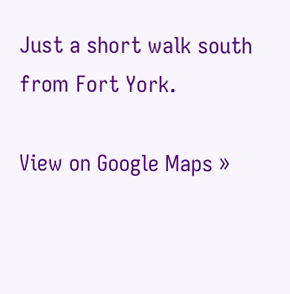Just a short walk south from Fort York.

View on Google Maps »